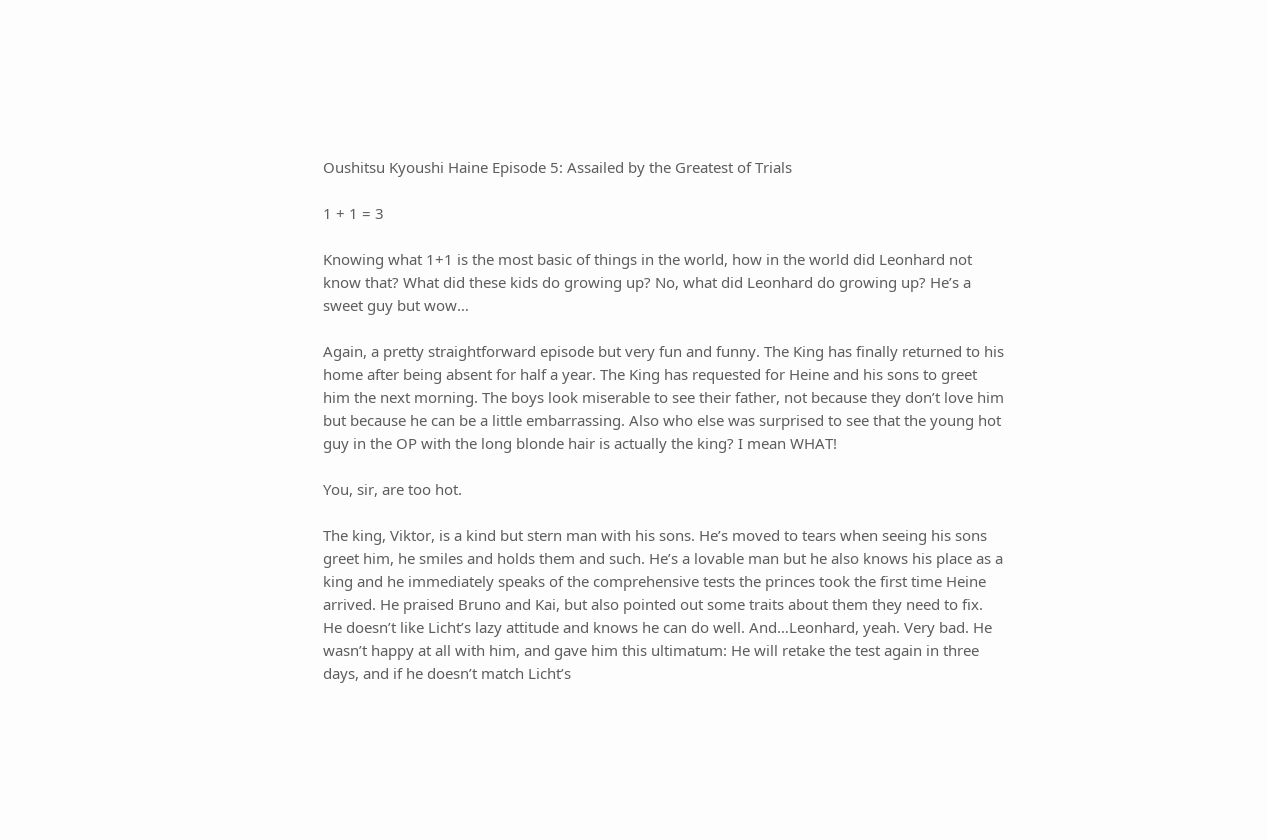Oushitsu Kyoushi Haine Episode 5: Assailed by the Greatest of Trials

1 + 1 = 3

Knowing what 1+1 is the most basic of things in the world, how in the world did Leonhard not know that? What did these kids do growing up? No, what did Leonhard do growing up? He’s a sweet guy but wow…

Again, a pretty straightforward episode but very fun and funny. The King has finally returned to his home after being absent for half a year. The King has requested for Heine and his sons to greet him the next morning. The boys look miserable to see their father, not because they don’t love him but because he can be a little embarrassing. Also who else was surprised to see that the young hot guy in the OP with the long blonde hair is actually the king? I mean WHAT!

You, sir, are too hot.

The king, Viktor, is a kind but stern man with his sons. He’s moved to tears when seeing his sons greet him, he smiles and holds them and such. He’s a lovable man but he also knows his place as a king and he immediately speaks of the comprehensive tests the princes took the first time Heine arrived. He praised Bruno and Kai, but also pointed out some traits about them they need to fix. He doesn’t like Licht’s lazy attitude and knows he can do well. And…Leonhard, yeah. Very bad. He wasn’t happy at all with him, and gave him this ultimatum: He will retake the test again in three days, and if he doesn’t match Licht’s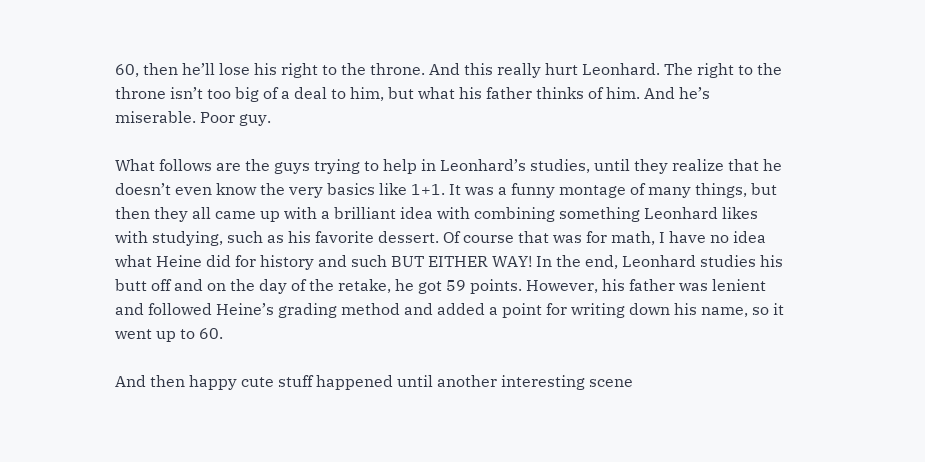60, then he’ll lose his right to the throne. And this really hurt Leonhard. The right to the throne isn’t too big of a deal to him, but what his father thinks of him. And he’s miserable. Poor guy.

What follows are the guys trying to help in Leonhard’s studies, until they realize that he doesn’t even know the very basics like 1+1. It was a funny montage of many things, but then they all came up with a brilliant idea with combining something Leonhard likes with studying, such as his favorite dessert. Of course that was for math, I have no idea what Heine did for history and such BUT EITHER WAY! In the end, Leonhard studies his butt off and on the day of the retake, he got 59 points. However, his father was lenient and followed Heine’s grading method and added a point for writing down his name, so it went up to 60.

And then happy cute stuff happened until another interesting scene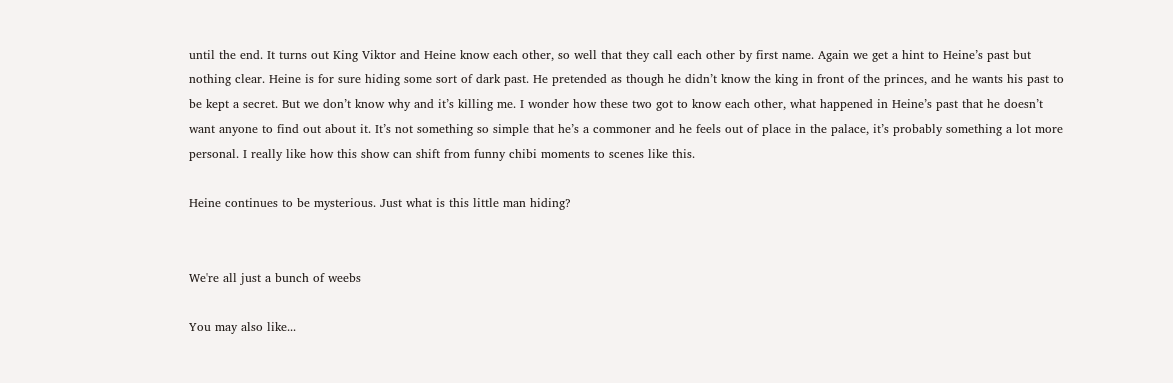until the end. It turns out King Viktor and Heine know each other, so well that they call each other by first name. Again we get a hint to Heine’s past but nothing clear. Heine is for sure hiding some sort of dark past. He pretended as though he didn’t know the king in front of the princes, and he wants his past to be kept a secret. But we don’t know why and it’s killing me. I wonder how these two got to know each other, what happened in Heine’s past that he doesn’t want anyone to find out about it. It’s not something so simple that he’s a commoner and he feels out of place in the palace, it’s probably something a lot more personal. I really like how this show can shift from funny chibi moments to scenes like this.

Heine continues to be mysterious. Just what is this little man hiding?


We're all just a bunch of weebs

You may also like...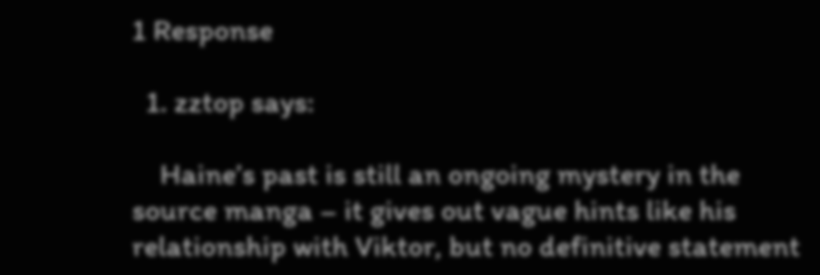1 Response

  1. zztop says:

    Haine’s past is still an ongoing mystery in the source manga – it gives out vague hints like his relationship with Viktor, but no definitive statement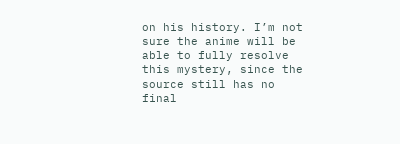on his history. I’m not sure the anime will be able to fully resolve this mystery, since the source still has no final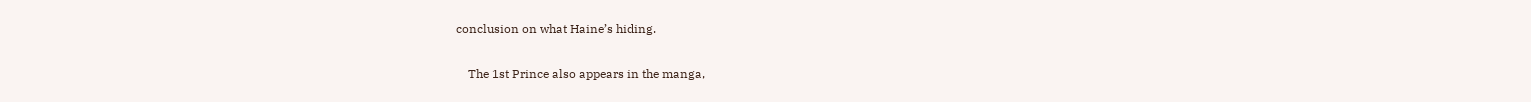conclusion on what Haine’s hiding.

    The 1st Prince also appears in the manga,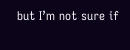but I’m not sure if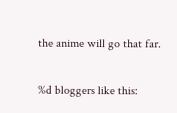the anime will go that far.

%d bloggers like this: